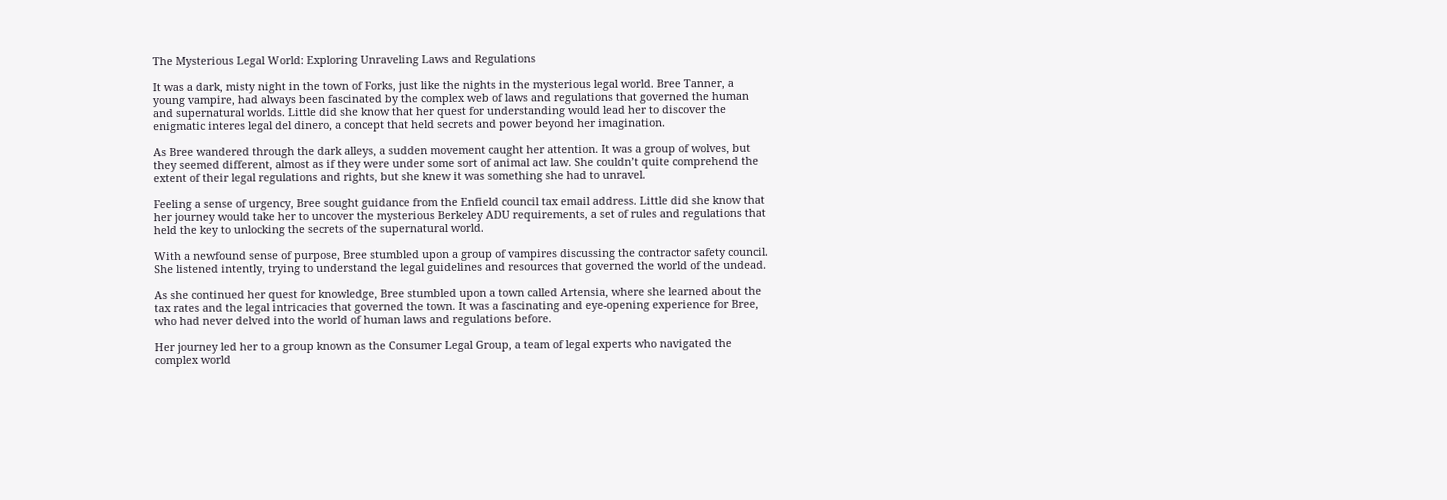The Mysterious Legal World: Exploring Unraveling Laws and Regulations

It was a dark, misty night in the town of Forks, just like the nights in the mysterious legal world. Bree Tanner, a young vampire, had always been fascinated by the complex web of laws and regulations that governed the human and supernatural worlds. Little did she know that her quest for understanding would lead her to discover the enigmatic interes legal del dinero, a concept that held secrets and power beyond her imagination.

As Bree wandered through the dark alleys, a sudden movement caught her attention. It was a group of wolves, but they seemed different, almost as if they were under some sort of animal act law. She couldn’t quite comprehend the extent of their legal regulations and rights, but she knew it was something she had to unravel.

Feeling a sense of urgency, Bree sought guidance from the Enfield council tax email address. Little did she know that her journey would take her to uncover the mysterious Berkeley ADU requirements, a set of rules and regulations that held the key to unlocking the secrets of the supernatural world.

With a newfound sense of purpose, Bree stumbled upon a group of vampires discussing the contractor safety council. She listened intently, trying to understand the legal guidelines and resources that governed the world of the undead.

As she continued her quest for knowledge, Bree stumbled upon a town called Artensia, where she learned about the tax rates and the legal intricacies that governed the town. It was a fascinating and eye-opening experience for Bree, who had never delved into the world of human laws and regulations before.

Her journey led her to a group known as the Consumer Legal Group, a team of legal experts who navigated the complex world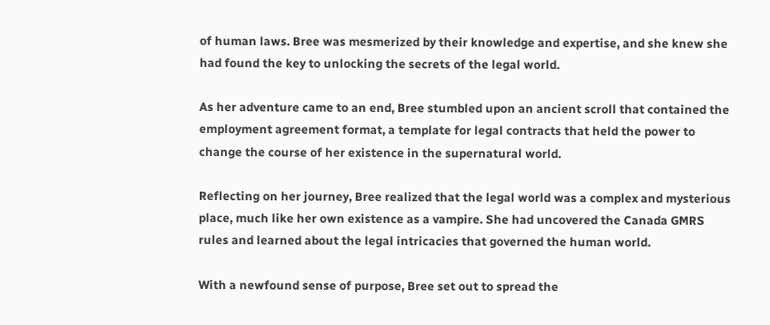of human laws. Bree was mesmerized by their knowledge and expertise, and she knew she had found the key to unlocking the secrets of the legal world.

As her adventure came to an end, Bree stumbled upon an ancient scroll that contained the employment agreement format, a template for legal contracts that held the power to change the course of her existence in the supernatural world.

Reflecting on her journey, Bree realized that the legal world was a complex and mysterious place, much like her own existence as a vampire. She had uncovered the Canada GMRS rules and learned about the legal intricacies that governed the human world.

With a newfound sense of purpose, Bree set out to spread the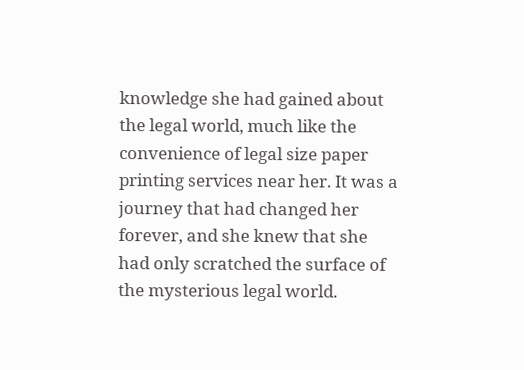knowledge she had gained about the legal world, much like the convenience of legal size paper printing services near her. It was a journey that had changed her forever, and she knew that she had only scratched the surface of the mysterious legal world.